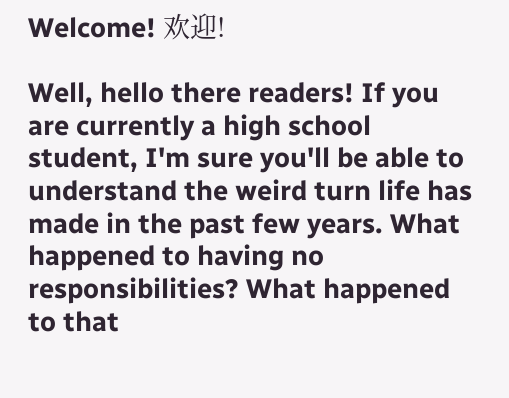Welcome! 欢迎!

Well, hello there readers! If you are currently a high school student, I'm sure you'll be able to understand the weird turn life has made in the past few years. What happened to having no responsibilities? What happened to that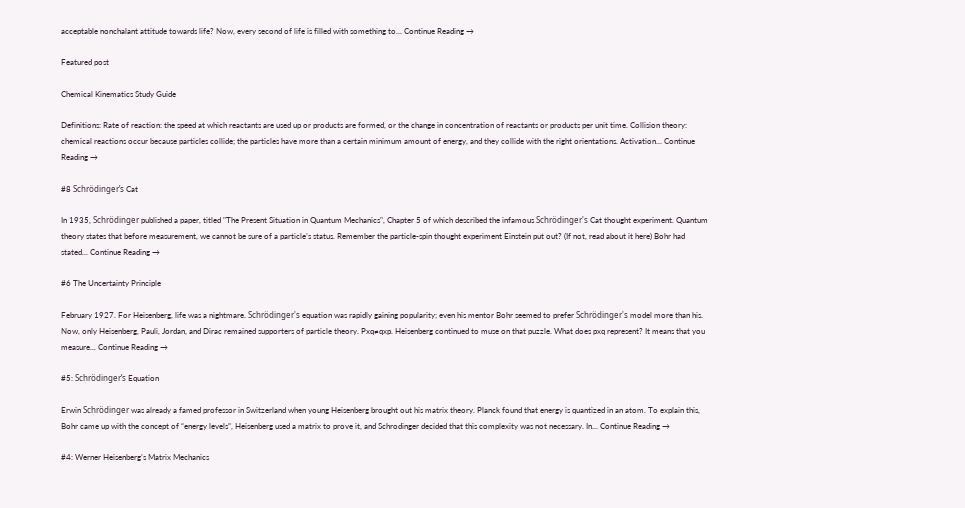acceptable nonchalant attitude towards life? Now, every second of life is filled with something to... Continue Reading →

Featured post

Chemical Kinematics Study Guide

Definitions: Rate of reaction: the speed at which reactants are used up or products are formed, or the change in concentration of reactants or products per unit time. Collision theory: chemical reactions occur because particles collide; the particles have more than a certain minimum amount of energy, and they collide with the right orientations. Activation... Continue Reading →

#8 Schrödinger’s Cat

In 1935, Schrödinger published a paper, titled "The Present Situation in Quantum Mechanics", Chapter 5 of which described the infamous Schrödinger's Cat thought experiment. Quantum theory states that before measurement, we cannot be sure of a particle’s status. Remember the particle-spin thought experiment Einstein put out? (If not, read about it here) Bohr had stated... Continue Reading →

#6 The Uncertainty Principle

February 1927. For Heisenberg, life was a nightmare. Schrödinger's equation was rapidly gaining popularity; even his mentor Bohr seemed to prefer Schrödinger's model more than his. Now, only Heisenberg, Pauli, Jordan, and Dirac remained supporters of particle theory. Pxq≠qxp. Heisenberg continued to muse on that puzzle. What does pxq represent? It means that you measure... Continue Reading →

#5: Schrödinger’s Equation

Erwin Schrödinger was already a famed professor in Switzerland when young Heisenberg brought out his matrix theory. Planck found that energy is quantized in an atom. To explain this, Bohr came up with the concept of “energy levels”, Heisenberg used a matrix to prove it, and Schrodinger decided that this complexity was not necessary. In... Continue Reading →

#4: Werner Heisenberg’s Matrix Mechanics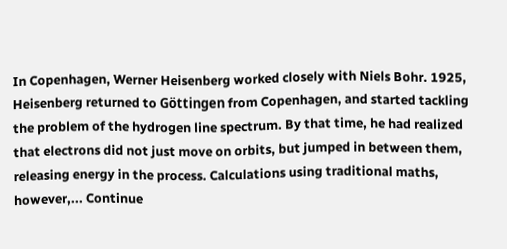In Copenhagen, Werner Heisenberg worked closely with Niels Bohr. 1925, Heisenberg returned to Göttingen from Copenhagen, and started tackling the problem of the hydrogen line spectrum. By that time, he had realized that electrons did not just move on orbits, but jumped in between them, releasing energy in the process. Calculations using traditional maths, however,... Continue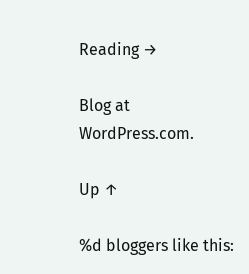Reading →

Blog at WordPress.com.

Up ↑

%d bloggers like this: